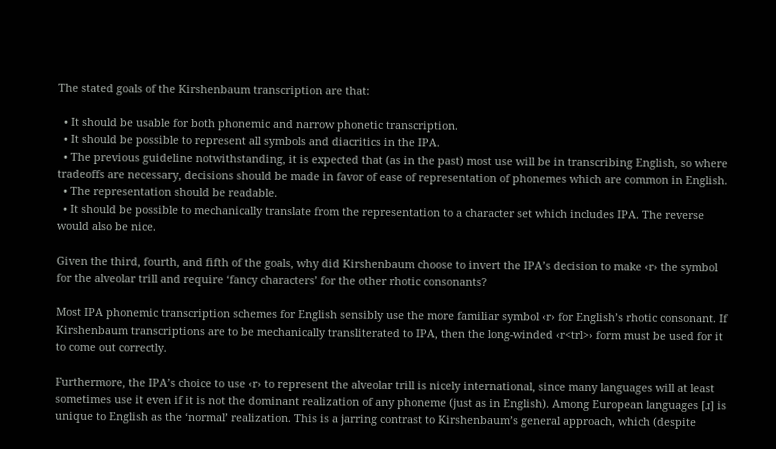The stated goals of the Kirshenbaum transcription are that:

  • It should be usable for both phonemic and narrow phonetic transcription.
  • It should be possible to represent all symbols and diacritics in the IPA.
  • The previous guideline notwithstanding, it is expected that (as in the past) most use will be in transcribing English, so where tradeoffs are necessary, decisions should be made in favor of ease of representation of phonemes which are common in English.
  • The representation should be readable.
  • It should be possible to mechanically translate from the representation to a character set which includes IPA. The reverse would also be nice.

Given the third, fourth, and fifth of the goals, why did Kirshenbaum choose to invert the IPA’s decision to make ‹r› the symbol for the alveolar trill and require ‘fancy characters’ for the other rhotic consonants?

Most IPA phonemic transcription schemes for English sensibly use the more familiar symbol ‹r› for English’s rhotic consonant. If Kirshenbaum transcriptions are to be mechanically transliterated to IPA, then the long-winded ‹r<trl>› form must be used for it to come out correctly.

Furthermore, the IPA’s choice to use ‹r› to represent the alveolar trill is nicely international, since many languages will at least sometimes use it even if it is not the dominant realization of any phoneme (just as in English). Among European languages [ɹ] is unique to English as the ‘normal’ realization. This is a jarring contrast to Kirshenbaum’s general approach, which (despite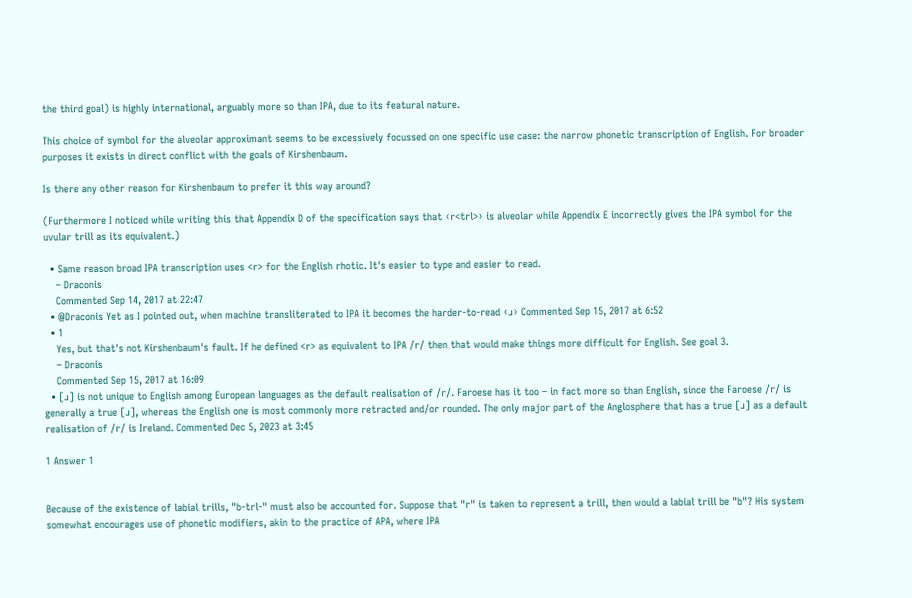the third goal) is highly international, arguably more so than IPA, due to its featural nature.

This choice of symbol for the alveolar approximant seems to be excessively focussed on one specific use case: the narrow phonetic transcription of English. For broader purposes it exists in direct conflict with the goals of Kirshenbaum.

Is there any other reason for Kirshenbaum to prefer it this way around?

(Furthermore I noticed while writing this that Appendix D of the specification says that ‹r<trl>› is alveolar while Appendix E incorrectly gives the IPA symbol for the uvular trill as its equivalent.)

  • Same reason broad IPA transcription uses <r> for the English rhotic. It's easier to type and easier to read.
    – Draconis
    Commented Sep 14, 2017 at 22:47
  • @Draconis Yet as I pointed out, when machine transliterated to IPA it becomes the harder-to-read ‹ɹ› Commented Sep 15, 2017 at 6:52
  • 1
    Yes, but that's not Kirshenbaum's fault. If he defined <r> as equivalent to IPA /r/ then that would make things more difficult for English. See goal 3.
    – Draconis
    Commented Sep 15, 2017 at 16:09
  • [ɹ] is not unique to English among European languages as the default realisation of /r/. Faroese has it too – in fact more so than English, since the Faroese /r/ is generally a true [ɹ], whereas the English one is most commonly more retracted and/or rounded. The only major part of the Anglosphere that has a true [ɹ] as a default realisation of /r/ is Ireland. Commented Dec 5, 2023 at 3:45

1 Answer 1


Because of the existence of labial trills, "b-trl-" must also be accounted for. Suppose that "r" is taken to represent a trill, then would a labial trill be "b"? His system somewhat encourages use of phonetic modifiers, akin to the practice of APA, where IPA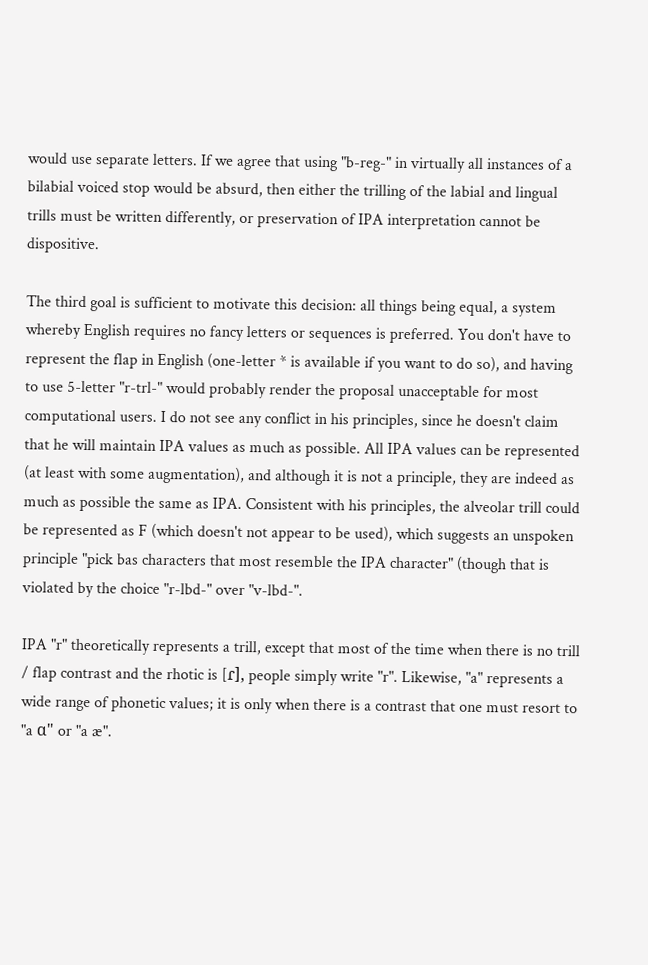would use separate letters. If we agree that using "b-reg-" in virtually all instances of a bilabial voiced stop would be absurd, then either the trilling of the labial and lingual trills must be written differently, or preservation of IPA interpretation cannot be dispositive.

The third goal is sufficient to motivate this decision: all things being equal, a system whereby English requires no fancy letters or sequences is preferred. You don't have to represent the flap in English (one-letter * is available if you want to do so), and having to use 5-letter "r-trl-" would probably render the proposal unacceptable for most computational users. I do not see any conflict in his principles, since he doesn't claim that he will maintain IPA values as much as possible. All IPA values can be represented (at least with some augmentation), and although it is not a principle, they are indeed as much as possible the same as IPA. Consistent with his principles, the alveolar trill could be represented as F (which doesn't not appear to be used), which suggests an unspoken principle "pick bas characters that most resemble the IPA character" (though that is violated by the choice "r-lbd-" over "v-lbd-".

IPA "r" theoretically represents a trill, except that most of the time when there is no trill / flap contrast and the rhotic is [ɾ], people simply write "r". Likewise, "a" represents a wide range of phonetic values; it is only when there is a contrast that one must resort to "a ɑ" or "a æ".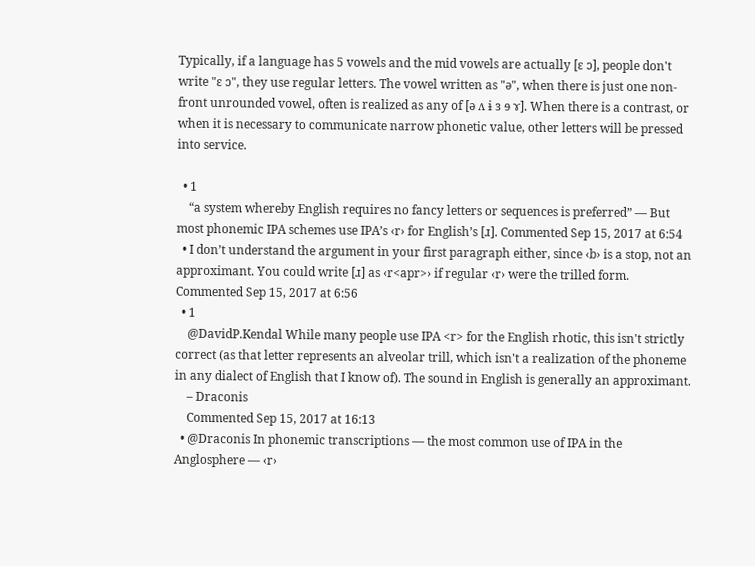Typically, if a language has 5 vowels and the mid vowels are actually [ɛ ɔ], people don't write "ɛ ɔ", they use regular letters. The vowel written as "ə", when there is just one non-front unrounded vowel, often is realized as any of [ə ʌ ɨ ɜ ɘ ɤ]. When there is a contrast, or when it is necessary to communicate narrow phonetic value, other letters will be pressed into service.

  • 1
    “a system whereby English requires no fancy letters or sequences is preferred” — But most phonemic IPA schemes use IPA’s ‹r› for English’s [ɹ]. Commented Sep 15, 2017 at 6:54
  • I don’t understand the argument in your first paragraph either, since ‹b› is a stop, not an approximant. You could write [ɹ] as ‹r<apr>› if regular ‹r› were the trilled form. Commented Sep 15, 2017 at 6:56
  • 1
    @DavidP.Kendal While many people use IPA <r> for the English rhotic, this isn't strictly correct (as that letter represents an alveolar trill, which isn't a realization of the phoneme in any dialect of English that I know of). The sound in English is generally an approximant.
    – Draconis
    Commented Sep 15, 2017 at 16:13
  • @Draconis In phonemic transcriptions — the most common use of IPA in the Anglosphere — ‹r›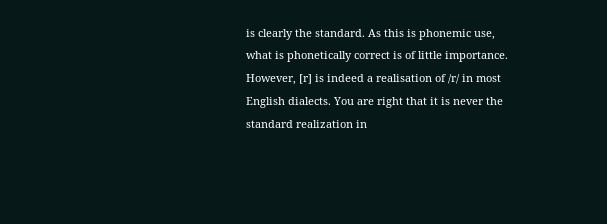is clearly the standard. As this is phonemic use, what is phonetically correct is of little importance. However, [r] is indeed a realisation of /r/ in most English dialects. You are right that it is never the standard realization in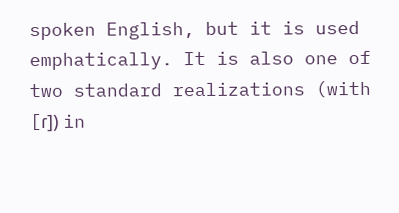spoken English, but it is used emphatically. It is also one of two standard realizations (with [ɾ]) in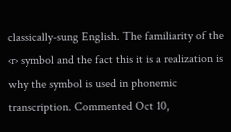classically-sung English. The familiarity of the ‹r› symbol and the fact this it is a realization is why the symbol is used in phonemic transcription. Commented Oct 10,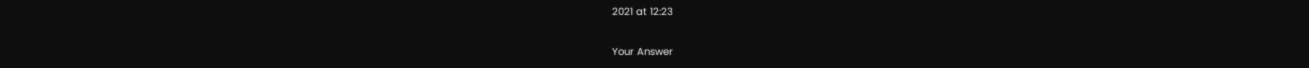2021 at 12:23

Your Answer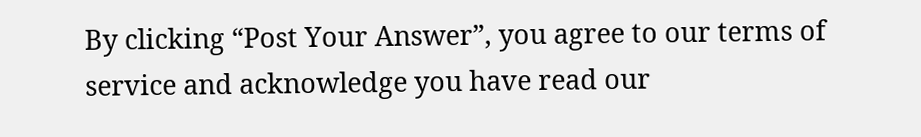By clicking “Post Your Answer”, you agree to our terms of service and acknowledge you have read our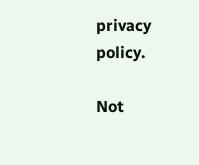privacy policy.

Not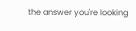the answer you're looking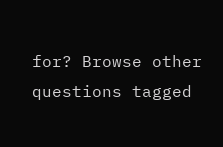for? Browse other questions tagged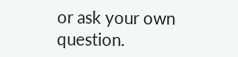or ask your own question.